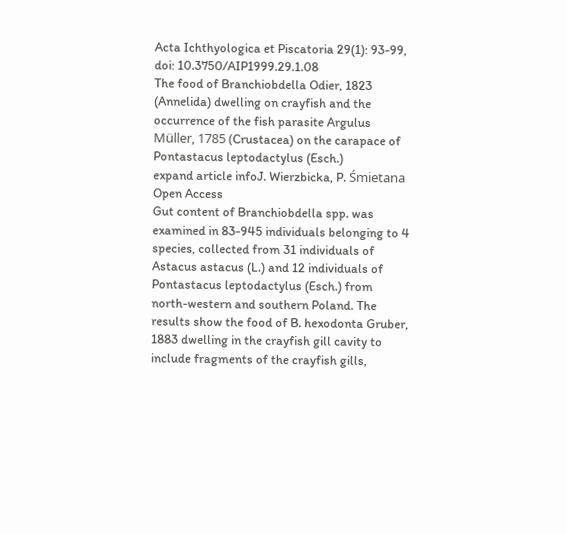Acta Ichthyologica et Piscatoria 29(1): 93-99, doi: 10.3750/AIP1999.29.1.08
The food of Branchiobdella Odier, 1823 (Annelida) dwelling on crayfish and the occurrence of the fish parasite Argulus Müller, 1785 (Crustacea) on the carapace of Pontastacus leptodactylus (Esch.)
expand article infoJ. Wierzbicka, P. Śmietana
Open Access
Gut content of Branchiobdella spp. was examined in 83-945 individuals belonging to 4 species, collected from 31 individuals of Astacus astacus (L.) and 12 individuals of Pontastacus leptodactylus (Esch.) from north-western and southern Poland. The results show the food of B. hexodonta Gruber, 1883 dwelling in the crayfish gill cavity to include fragments of the crayfish gills,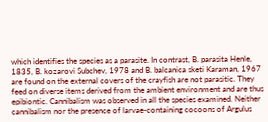which identifies the species as a parasite. In contrast, B. parasita Henle, 1835, B. kozarovi Subchev, 1978 and B. balcanica sketi Karaman, 1967 are found on the external covers of the crayfish are not parasitic. They feed on diverse items derived from the ambient environment and are thus epibiontic. Cannibalism was observed in all the species examined. Neither cannibalism nor the presence of larvae-containing cocoons of Argulus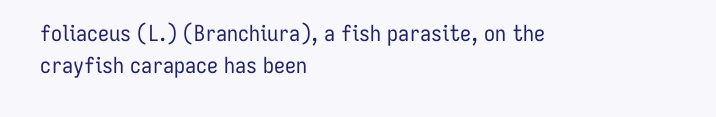foliaceus (L.) (Branchiura), a fish parasite, on the crayfish carapace has been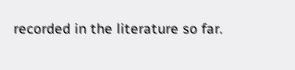recorded in the literature so far.